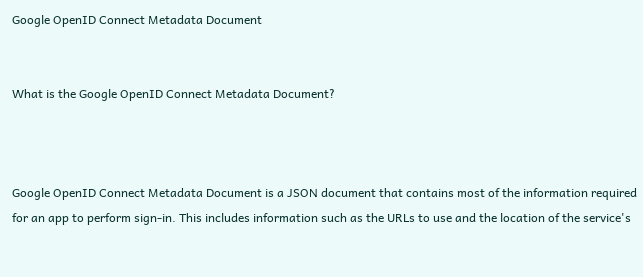Google OpenID Connect Metadata Document


What is the Google OpenID Connect Metadata Document?



Google OpenID Connect Metadata Document is a JSON document that contains most of the information required for an app to perform sign-in. This includes information such as the URLs to use and the location of the service's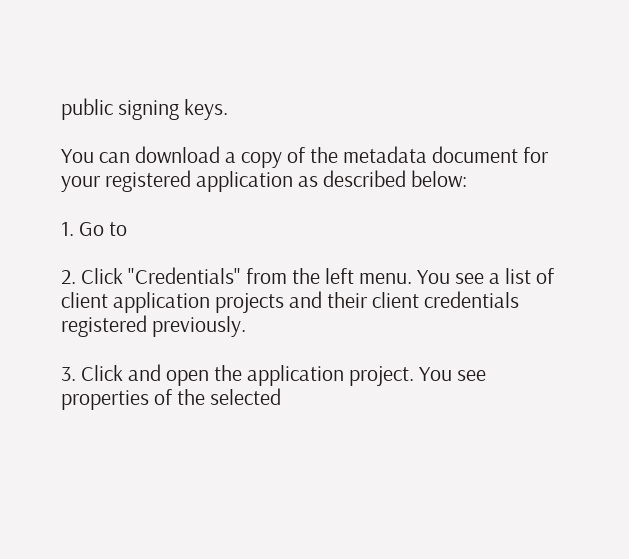public signing keys.

You can download a copy of the metadata document for your registered application as described below:

1. Go to

2. Click "Credentials" from the left menu. You see a list of client application projects and their client credentials registered previously.

3. Click and open the application project. You see properties of the selected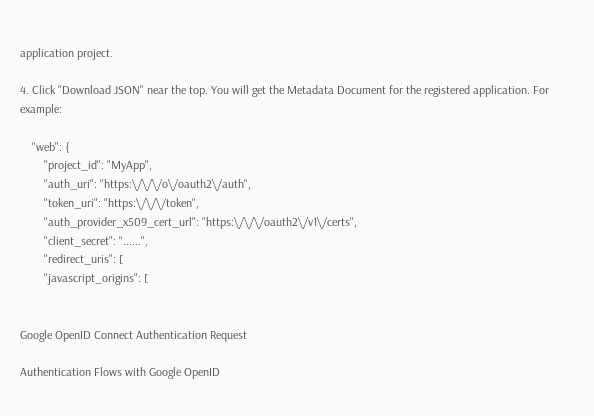application project.

4. Click "Download JSON" near the top. You will get the Metadata Document for the registered application. For example:

    "web": {
        "project_id": "MyApp",
        "auth_uri": "https:\/\/\/o\/oauth2\/auth",
        "token_uri": "https:\/\/\/token",
        "auth_provider_x509_cert_url": "https:\/\/\/oauth2\/v1\/certs",
        "client_secret": "......",
        "redirect_uris": [
        "javascript_origins": [


Google OpenID Connect Authentication Request

Authentication Flows with Google OpenID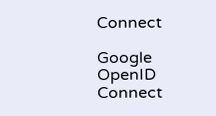Connect

Google OpenID Connect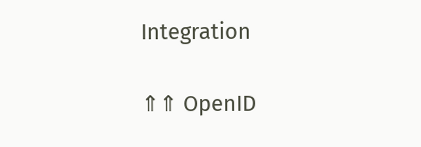Integration

⇑⇑ OpenID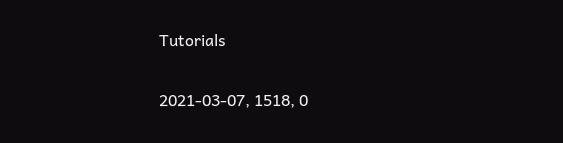Tutorials

2021-03-07, 1518, 0